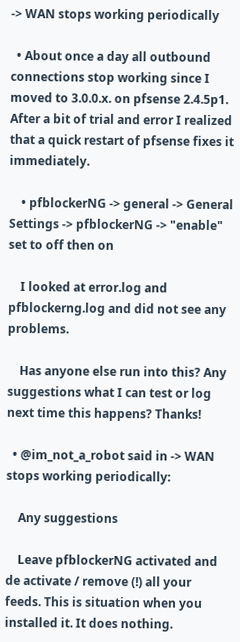-> WAN stops working periodically

  • About once a day all outbound connections stop working since I moved to 3.0.0.x. on pfsense 2.4.5p1. After a bit of trial and error I realized that a quick restart of pfsense fixes it immediately.

    • pfblockerNG -> general -> General Settings -> pfblockerNG -> "enable" set to off then on

    I looked at error.log and pfblockerng.log and did not see any problems.

    Has anyone else run into this? Any suggestions what I can test or log next time this happens? Thanks!

  • @im_not_a_robot said in -> WAN stops working periodically:

    Any suggestions

    Leave pfblockerNG activated and de activate / remove (!) all your feeds. This is situation when you installed it. It does nothing.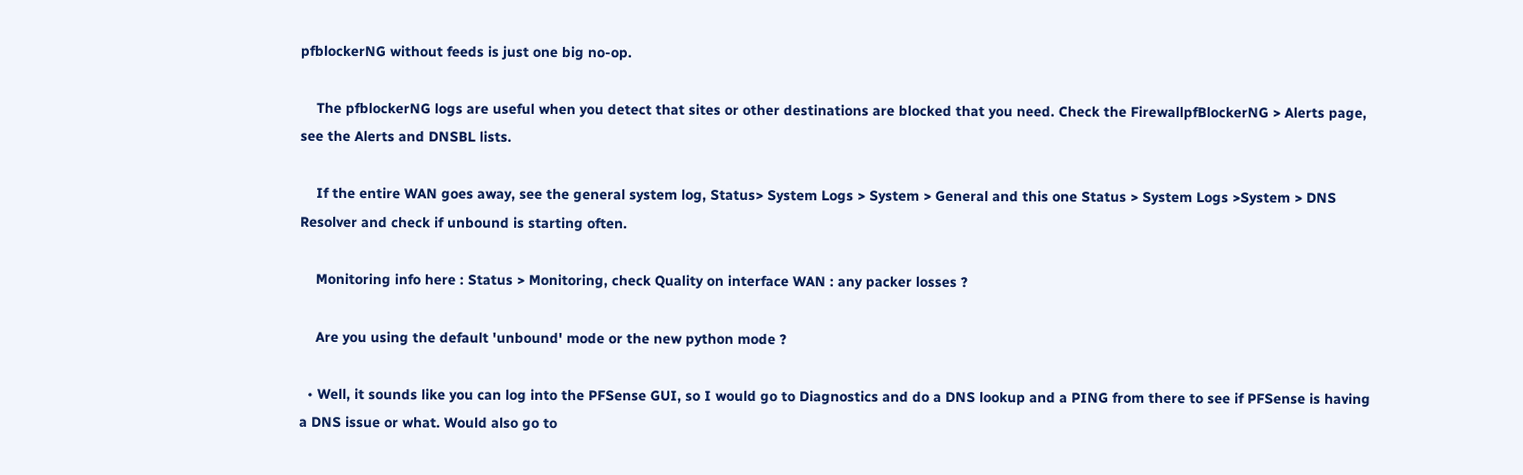pfblockerNG without feeds is just one big no-op.

    The pfblockerNG logs are useful when you detect that sites or other destinations are blocked that you need. Check the FirewallpfBlockerNG > Alerts page, see the Alerts and DNSBL lists.

    If the entire WAN goes away, see the general system log, Status> System Logs > System > General and this one Status > System Logs >System > DNS Resolver and check if unbound is starting often.

    Monitoring info here : Status > Monitoring, check Quality on interface WAN : any packer losses ?

    Are you using the default 'unbound' mode or the new python mode ?

  • Well, it sounds like you can log into the PFSense GUI, so I would go to Diagnostics and do a DNS lookup and a PING from there to see if PFSense is having a DNS issue or what. Would also go to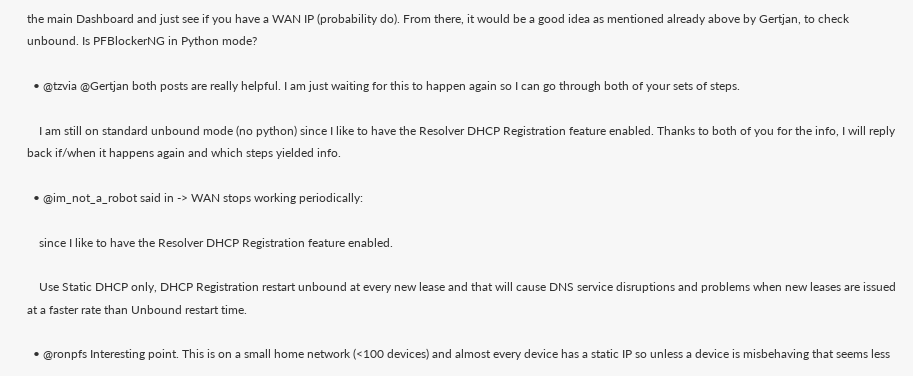the main Dashboard and just see if you have a WAN IP (probability do). From there, it would be a good idea as mentioned already above by Gertjan, to check unbound. Is PFBlockerNG in Python mode?

  • @tzvia @Gertjan both posts are really helpful. I am just waiting for this to happen again so I can go through both of your sets of steps.

    I am still on standard unbound mode (no python) since I like to have the Resolver DHCP Registration feature enabled. Thanks to both of you for the info, I will reply back if/when it happens again and which steps yielded info.

  • @im_not_a_robot said in -> WAN stops working periodically:

    since I like to have the Resolver DHCP Registration feature enabled.

    Use Static DHCP only, DHCP Registration restart unbound at every new lease and that will cause DNS service disruptions and problems when new leases are issued at a faster rate than Unbound restart time.

  • @ronpfs Interesting point. This is on a small home network (<100 devices) and almost every device has a static IP so unless a device is misbehaving that seems less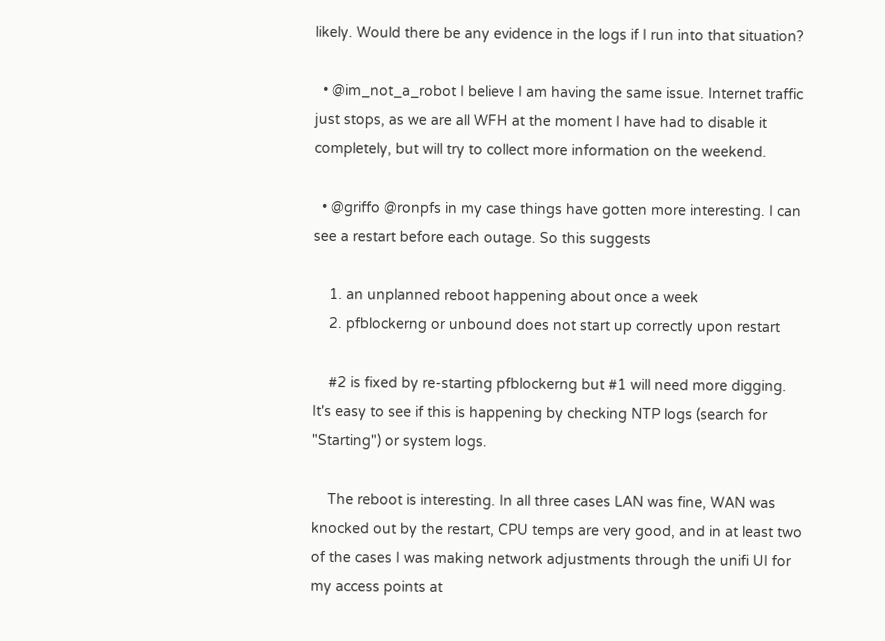likely. Would there be any evidence in the logs if I run into that situation?

  • @im_not_a_robot I believe I am having the same issue. Internet traffic just stops, as we are all WFH at the moment I have had to disable it completely, but will try to collect more information on the weekend.

  • @griffo @ronpfs in my case things have gotten more interesting. I can see a restart before each outage. So this suggests

    1. an unplanned reboot happening about once a week
    2. pfblockerng or unbound does not start up correctly upon restart

    #2 is fixed by re-starting pfblockerng but #1 will need more digging. It's easy to see if this is happening by checking NTP logs (search for "Starting") or system logs.

    The reboot is interesting. In all three cases LAN was fine, WAN was knocked out by the restart, CPU temps are very good, and in at least two of the cases I was making network adjustments through the unifi UI for my access points at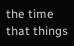the time that things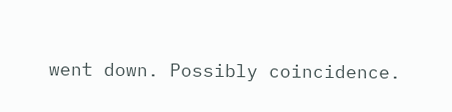went down. Possibly coincidence.